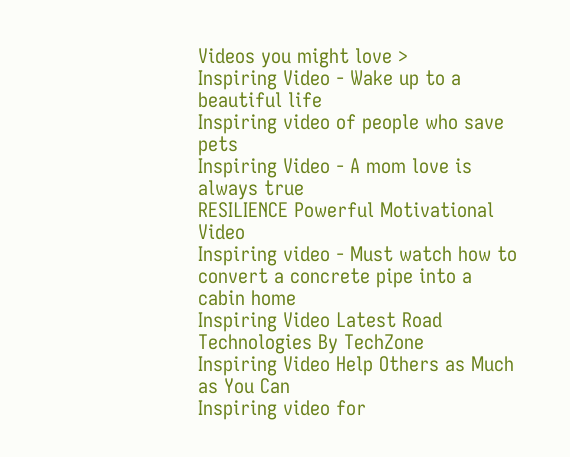Videos you might love >
Inspiring Video - Wake up to a beautiful life
Inspiring video of people who save pets
Inspiring Video - A mom love is always true
RESILIENCE Powerful Motivational Video
Inspiring video - Must watch how to convert a concrete pipe into a cabin home
Inspiring Video Latest Road Technologies By TechZone
Inspiring Video Help Others as Much as You Can
Inspiring video for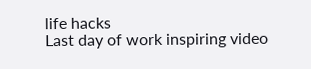life hacks
Last day of work inspiring video